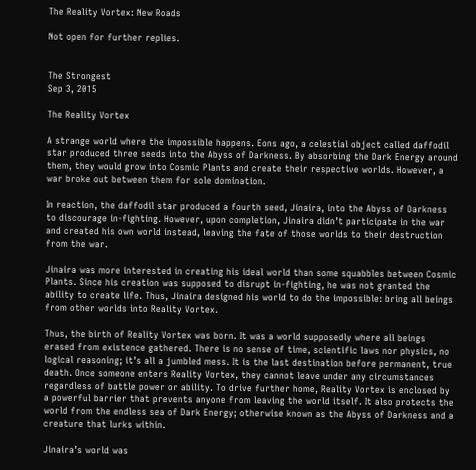The Reality Vortex: New Roads

Not open for further replies.


The Strongest
Sep 3, 2015

The Reality Vortex

A strange world where the impossible happens. Eons ago, a celestial object called daffodil star produced three seeds into the Abyss of Darkness. By absorbing the Dark Energy around them, they would grow into Cosmic Plants and create their respective worlds. However, a war broke out between them for sole domination.

In reaction, the daffodil star produced a fourth seed, Jinaira, into the Abyss of Darkness to discourage in-fighting. However, upon completion, Jinaira didn’t participate in the war and created his own world instead, leaving the fate of those worlds to their destruction from the war.

Jinaira was more interested in creating his ideal world than some squabbles between Cosmic Plants. Since his creation was supposed to disrupt in-fighting, he was not granted the ability to create life. Thus, Jinaira designed his world to do the impossible: bring all beings from other worlds into Reality Vortex.

Thus, the birth of Reality Vortex was born. It was a world supposedly where all beings erased from existence gathered. There is no sense of time, scientific laws nor physics, no logical reasoning; it’s all a jumbled mess. It is the last destination before permanent, true death. Once someone enters Reality Vortex, they cannot leave under any circumstances regardless of battle power or ability. To drive further home, Reality Vortex is enclosed by a powerful barrier that prevents anyone from leaving the world itself. It also protects the world from the endless sea of Dark Energy; otherwise known as the Abyss of Darkness and a creature that lurks within.

Jinaira’s world was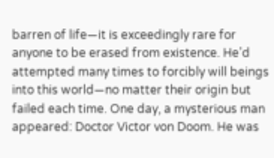barren of life—it is exceedingly rare for anyone to be erased from existence. He’d attempted many times to forcibly will beings into this world—no matter their origin but failed each time. One day, a mysterious man appeared: Doctor Victor von Doom. He was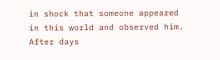in shock that someone appeared in this world and observed him. After days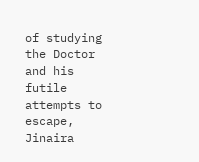of studying the Doctor and his futile attempts to escape, Jinaira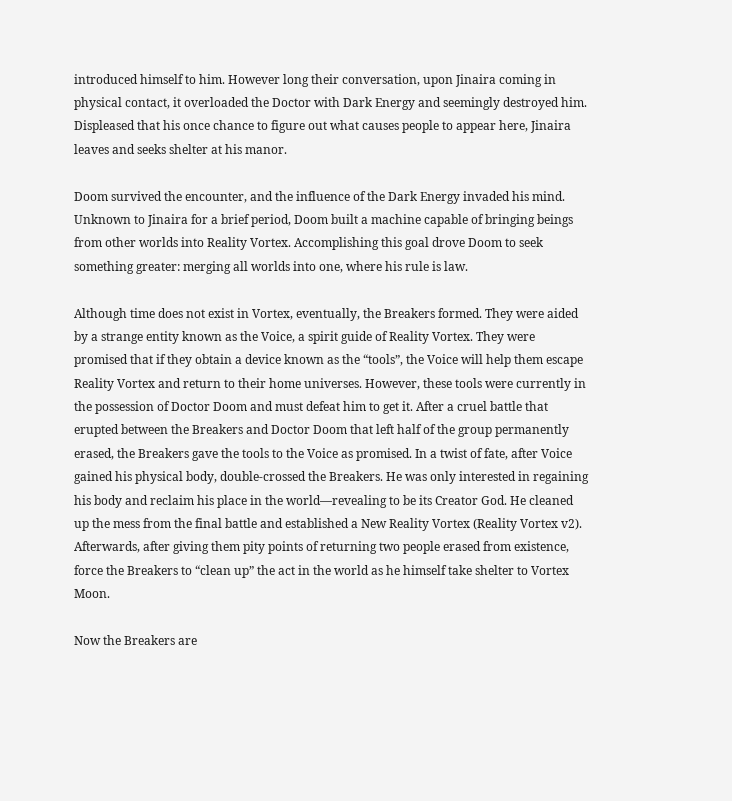introduced himself to him. However long their conversation, upon Jinaira coming in physical contact, it overloaded the Doctor with Dark Energy and seemingly destroyed him. Displeased that his once chance to figure out what causes people to appear here, Jinaira leaves and seeks shelter at his manor.

Doom survived the encounter, and the influence of the Dark Energy invaded his mind. Unknown to Jinaira for a brief period, Doom built a machine capable of bringing beings from other worlds into Reality Vortex. Accomplishing this goal drove Doom to seek something greater: merging all worlds into one, where his rule is law.

Although time does not exist in Vortex, eventually, the Breakers formed. They were aided by a strange entity known as the Voice, a spirit guide of Reality Vortex. They were promised that if they obtain a device known as the “tools”, the Voice will help them escape Reality Vortex and return to their home universes. However, these tools were currently in the possession of Doctor Doom and must defeat him to get it. After a cruel battle that erupted between the Breakers and Doctor Doom that left half of the group permanently erased, the Breakers gave the tools to the Voice as promised. In a twist of fate, after Voice gained his physical body, double-crossed the Breakers. He was only interested in regaining his body and reclaim his place in the world—revealing to be its Creator God. He cleaned up the mess from the final battle and established a New Reality Vortex (Reality Vortex v2). Afterwards, after giving them pity points of returning two people erased from existence, force the Breakers to “clean up” the act in the world as he himself take shelter to Vortex Moon.

Now the Breakers are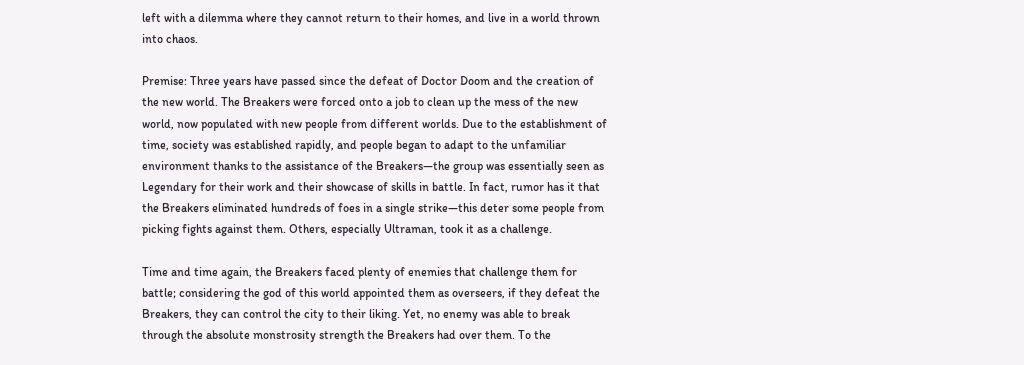left with a dilemma where they cannot return to their homes, and live in a world thrown into chaos.

Premise: Three years have passed since the defeat of Doctor Doom and the creation of the new world. The Breakers were forced onto a job to clean up the mess of the new world, now populated with new people from different worlds. Due to the establishment of time, society was established rapidly, and people began to adapt to the unfamiliar environment thanks to the assistance of the Breakers—the group was essentially seen as Legendary for their work and their showcase of skills in battle. In fact, rumor has it that the Breakers eliminated hundreds of foes in a single strike—this deter some people from picking fights against them. Others, especially Ultraman, took it as a challenge.

Time and time again, the Breakers faced plenty of enemies that challenge them for battle; considering the god of this world appointed them as overseers, if they defeat the Breakers, they can control the city to their liking. Yet, no enemy was able to break through the absolute monstrosity strength the Breakers had over them. To the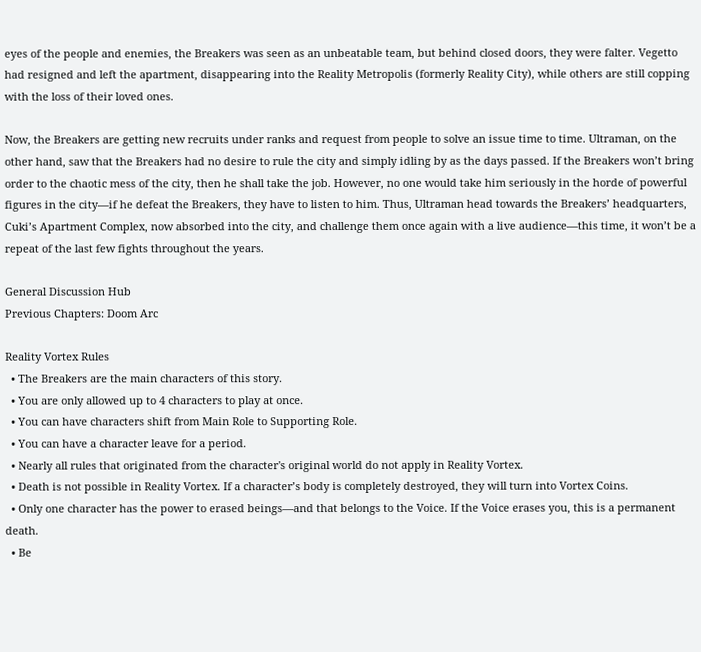eyes of the people and enemies, the Breakers was seen as an unbeatable team, but behind closed doors, they were falter. Vegetto had resigned and left the apartment, disappearing into the Reality Metropolis (formerly Reality City), while others are still copping with the loss of their loved ones.

Now, the Breakers are getting new recruits under ranks and request from people to solve an issue time to time. Ultraman, on the other hand, saw that the Breakers had no desire to rule the city and simply idling by as the days passed. If the Breakers won’t bring order to the chaotic mess of the city, then he shall take the job. However, no one would take him seriously in the horde of powerful figures in the city—if he defeat the Breakers, they have to listen to him. Thus, Ultraman head towards the Breakers’ headquarters, Cuki’s Apartment Complex, now absorbed into the city, and challenge them once again with a live audience—this time, it won’t be a repeat of the last few fights throughout the years.

General Discussion Hub
Previous Chapters: Doom Arc

Reality Vortex Rules
  • The Breakers are the main characters of this story.
  • You are only allowed up to 4 characters to play at once.
  • You can have characters shift from Main Role to Supporting Role.
  • You can have a character leave for a period.
  • Nearly all rules that originated from the character's original world do not apply in Reality Vortex.
  • Death is not possible in Reality Vortex. If a character’s body is completely destroyed, they will turn into Vortex Coins.
  • Only one character has the power to erased beings—and that belongs to the Voice. If the Voice erases you, this is a permanent death.
  • Be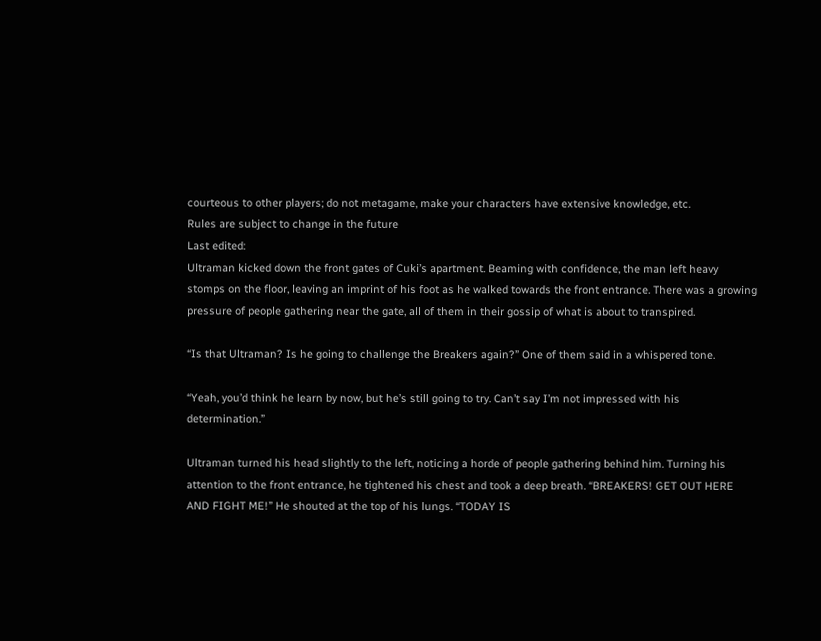courteous to other players; do not metagame, make your characters have extensive knowledge, etc.
Rules are subject to change in the future
Last edited:
Ultraman kicked down the front gates of Cuki’s apartment. Beaming with confidence, the man left heavy stomps on the floor, leaving an imprint of his foot as he walked towards the front entrance. There was a growing pressure of people gathering near the gate, all of them in their gossip of what is about to transpired.

“Is that Ultraman? Is he going to challenge the Breakers again?” One of them said in a whispered tone.

“Yeah, you’d think he learn by now, but he’s still going to try. Can’t say I’m not impressed with his determination.”

Ultraman turned his head slightly to the left, noticing a horde of people gathering behind him. Turning his attention to the front entrance, he tightened his chest and took a deep breath. “BREAKERS! GET OUT HERE AND FIGHT ME!” He shouted at the top of his lungs. “TODAY IS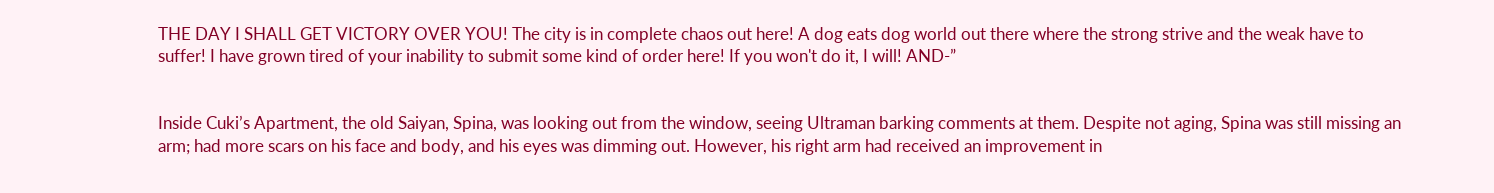THE DAY I SHALL GET VICTORY OVER YOU! The city is in complete chaos out here! A dog eats dog world out there where the strong strive and the weak have to suffer! I have grown tired of your inability to submit some kind of order here! If you won't do it, I will! AND-”


Inside Cuki’s Apartment, the old Saiyan, Spina, was looking out from the window, seeing Ultraman barking comments at them. Despite not aging, Spina was still missing an arm; had more scars on his face and body, and his eyes was dimming out. However, his right arm had received an improvement in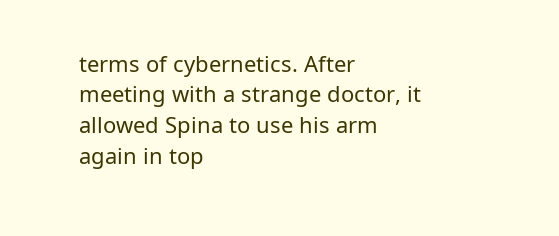terms of cybernetics. After meeting with a strange doctor, it allowed Spina to use his arm again in top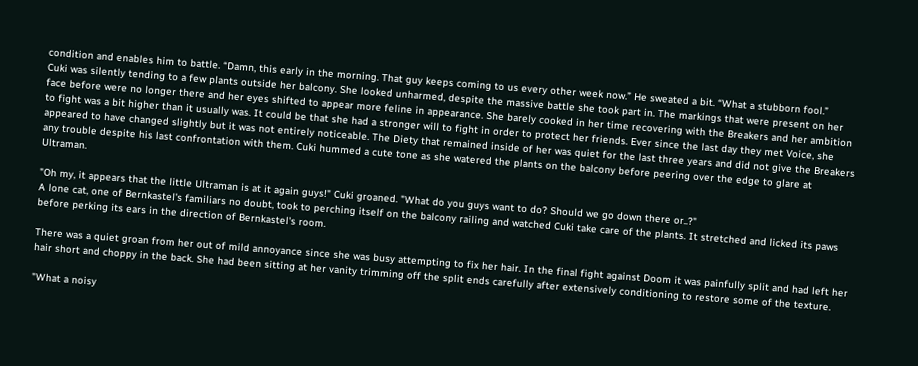condition and enables him to battle. “Damn, this early in the morning. That guy keeps coming to us every other week now.” He sweated a bit. “What a stubborn fool.”
Cuki was silently tending to a few plants outside her balcony. She looked unharmed, despite the massive battle she took part in. The markings that were present on her face before were no longer there and her eyes shifted to appear more feline in appearance. She barely cooked in her time recovering with the Breakers and her ambition to fight was a bit higher than it usually was. It could be that she had a stronger will to fight in order to protect her friends. Ever since the last day they met Voice, she appeared to have changed slightly but it was not entirely noticeable. The Diety that remained inside of her was quiet for the last three years and did not give the Breakers any trouble despite his last confrontation with them. Cuki hummed a cute tone as she watered the plants on the balcony before peering over the edge to glare at Ultraman.

"Oh my, it appears that the little Ultraman is at it again guys!" Cuki groaned. "What do you guys want to do? Should we go down there or..?"
A lone cat, one of Bernkastel's familiars no doubt, took to perching itself on the balcony railing and watched Cuki take care of the plants. It stretched and licked its paws before perking its ears in the direction of Bernkastel's room.

There was a quiet groan from her out of mild annoyance since she was busy attempting to fix her hair. In the final fight against Doom it was painfully split and had left her hair short and choppy in the back. She had been sitting at her vanity trimming off the split ends carefully after extensively conditioning to restore some of the texture.

"What a noisy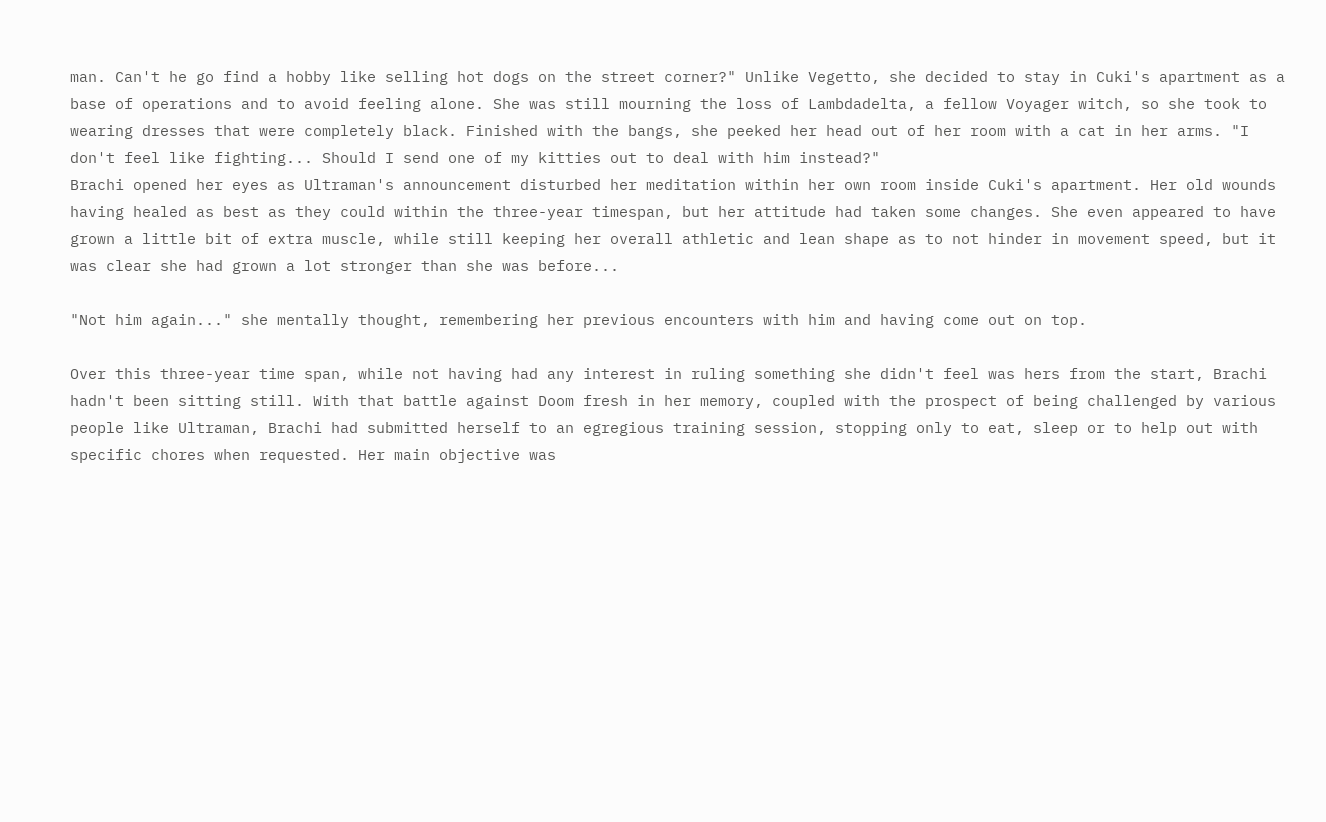man. Can't he go find a hobby like selling hot dogs on the street corner?" Unlike Vegetto, she decided to stay in Cuki's apartment as a base of operations and to avoid feeling alone. She was still mourning the loss of Lambdadelta, a fellow Voyager witch, so she took to wearing dresses that were completely black. Finished with the bangs, she peeked her head out of her room with a cat in her arms. "I don't feel like fighting... Should I send one of my kitties out to deal with him instead?"
Brachi opened her eyes as Ultraman's announcement disturbed her meditation within her own room inside Cuki's apartment. Her old wounds having healed as best as they could within the three-year timespan, but her attitude had taken some changes. She even appeared to have grown a little bit of extra muscle, while still keeping her overall athletic and lean shape as to not hinder in movement speed, but it was clear she had grown a lot stronger than she was before...

"Not him again..." she mentally thought, remembering her previous encounters with him and having come out on top.

Over this three-year time span, while not having had any interest in ruling something she didn't feel was hers from the start, Brachi hadn't been sitting still. With that battle against Doom fresh in her memory, coupled with the prospect of being challenged by various people like Ultraman, Brachi had submitted herself to an egregious training session, stopping only to eat, sleep or to help out with specific chores when requested. Her main objective was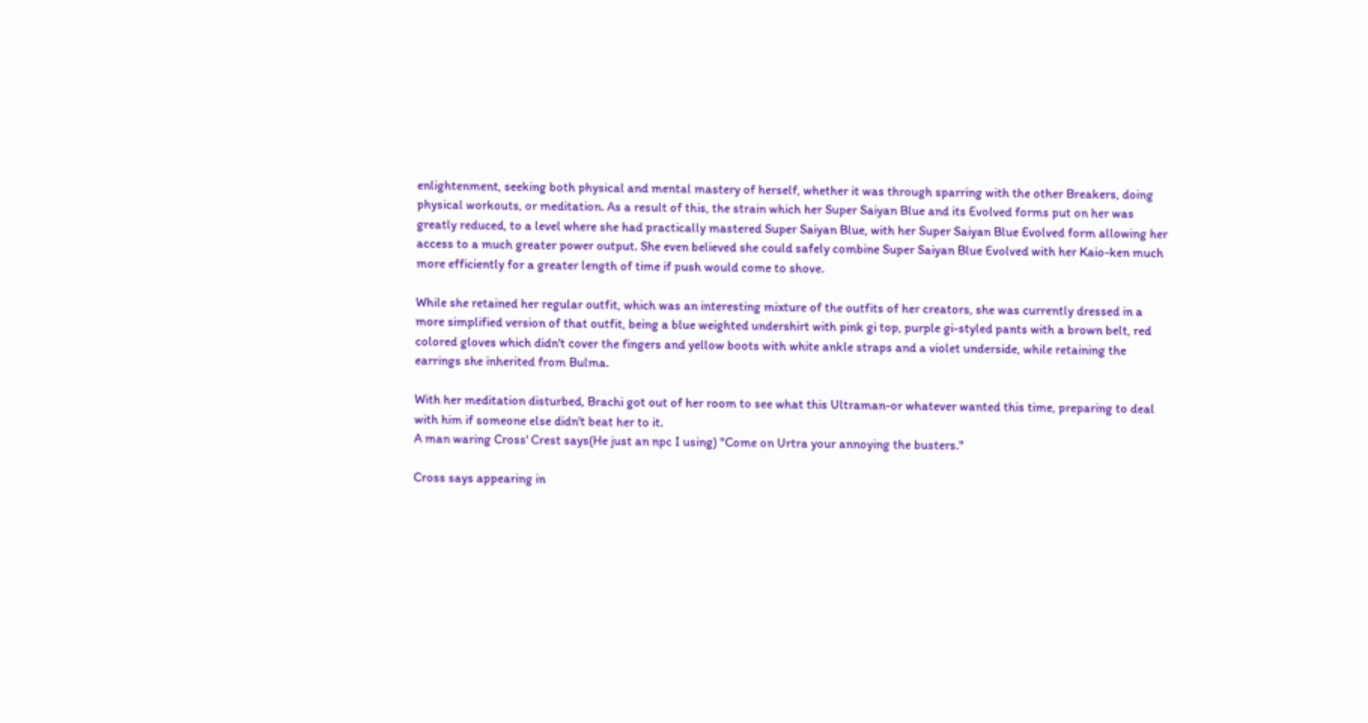enlightenment, seeking both physical and mental mastery of herself, whether it was through sparring with the other Breakers, doing physical workouts, or meditation. As a result of this, the strain which her Super Saiyan Blue and its Evolved forms put on her was greatly reduced, to a level where she had practically mastered Super Saiyan Blue, with her Super Saiyan Blue Evolved form allowing her access to a much greater power output. She even believed she could safely combine Super Saiyan Blue Evolved with her Kaio-ken much more efficiently for a greater length of time if push would come to shove.

While she retained her regular outfit, which was an interesting mixture of the outfits of her creators, she was currently dressed in a more simplified version of that outfit, being a blue weighted undershirt with pink gi top, purple gi-styled pants with a brown belt, red colored gloves which didn't cover the fingers and yellow boots with white ankle straps and a violet underside, while retaining the earrings she inherited from Bulma.

With her meditation disturbed, Brachi got out of her room to see what this Ultraman-or whatever wanted this time, preparing to deal with him if someone else didn't beat her to it.
A man waring Cross' Crest says(He just an npc I using) "Come on Urtra your annoying the busters."

Cross says appearing in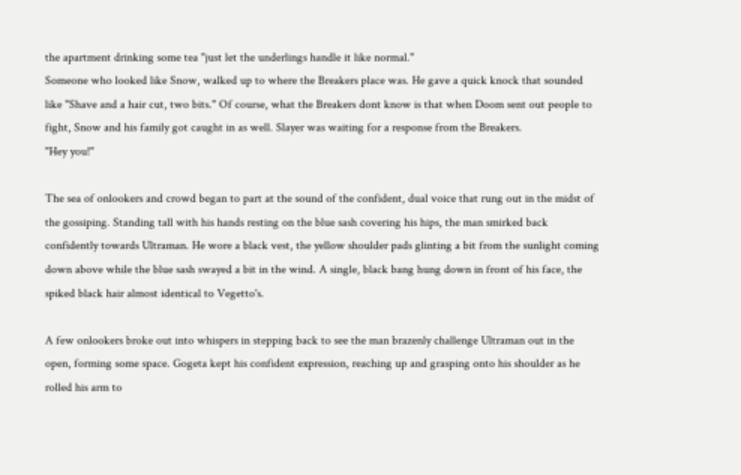the apartment drinking some tea "just let the underlings handle it like normal."
Someone who looked like Snow, walked up to where the Breakers place was. He gave a quick knock that sounded like "Shave and a hair cut, two bits." Of course, what the Breakers dont know is that when Doom sent out people to fight, Snow and his family got caught in as well. Slayer was waiting for a response from the Breakers.
"Hey you!"

The sea of onlookers and crowd began to part at the sound of the confident, dual voice that rung out in the midst of the gossiping. Standing tall with his hands resting on the blue sash covering his hips, the man smirked back confidently towards Ultraman. He wore a black vest, the yellow shoulder pads glinting a bit from the sunlight coming down above while the blue sash swayed a bit in the wind. A single, black bang hung down in front of his face, the spiked black hair almost identical to Vegetto's.

A few onlookers broke out into whispers in stepping back to see the man brazenly challenge Ultraman out in the open, forming some space. Gogeta kept his confident expression, reaching up and grasping onto his shoulder as he rolled his arm to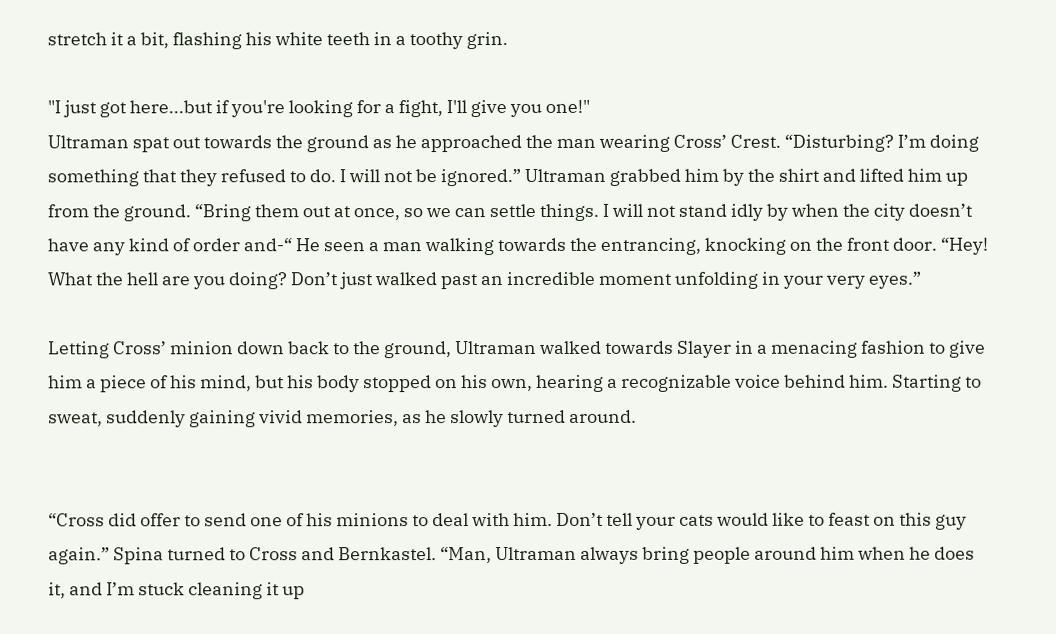stretch it a bit, flashing his white teeth in a toothy grin.

"I just got here...but if you're looking for a fight, I'll give you one!"
Ultraman spat out towards the ground as he approached the man wearing Cross’ Crest. “Disturbing? I’m doing something that they refused to do. I will not be ignored.” Ultraman grabbed him by the shirt and lifted him up from the ground. “Bring them out at once, so we can settle things. I will not stand idly by when the city doesn’t have any kind of order and-“ He seen a man walking towards the entrancing, knocking on the front door. “Hey! What the hell are you doing? Don’t just walked past an incredible moment unfolding in your very eyes.”

Letting Cross’ minion down back to the ground, Ultraman walked towards Slayer in a menacing fashion to give him a piece of his mind, but his body stopped on his own, hearing a recognizable voice behind him. Starting to sweat, suddenly gaining vivid memories, as he slowly turned around.


“Cross did offer to send one of his minions to deal with him. Don’t tell your cats would like to feast on this guy again.” Spina turned to Cross and Bernkastel. “Man, Ultraman always bring people around him when he does it, and I’m stuck cleaning it up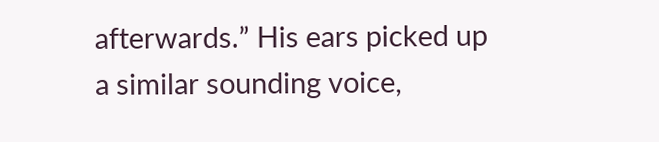afterwards.” His ears picked up a similar sounding voice,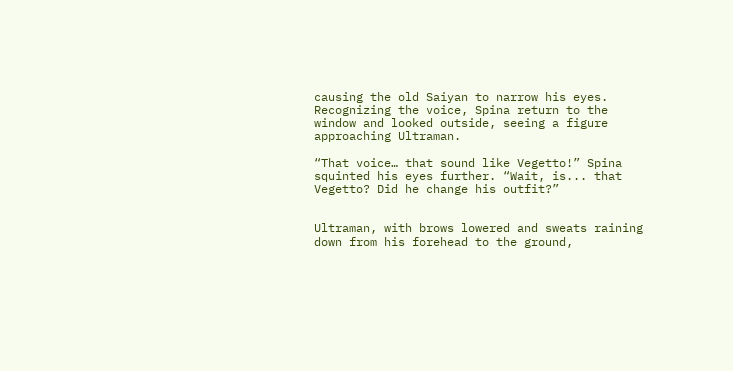causing the old Saiyan to narrow his eyes. Recognizing the voice, Spina return to the window and looked outside, seeing a figure approaching Ultraman.

“That voice… that sound like Vegetto!” Spina squinted his eyes further. “Wait, is... that Vegetto? Did he change his outfit?”


Ultraman, with brows lowered and sweats raining down from his forehead to the ground,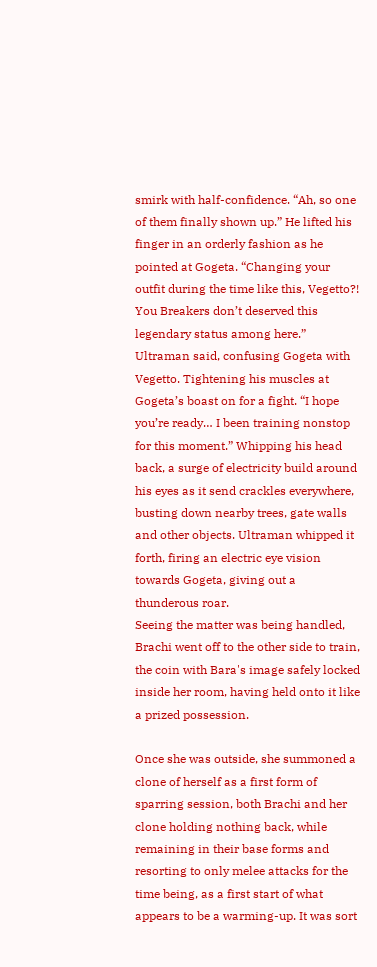smirk with half-confidence. “Ah, so one of them finally shown up.” He lifted his finger in an orderly fashion as he pointed at Gogeta. “Changing your outfit during the time like this, Vegetto?! You Breakers don’t deserved this legendary status among here.” Ultraman said, confusing Gogeta with Vegetto. Tightening his muscles at Gogeta’s boast on for a fight. “I hope you’re ready… I been training nonstop for this moment.” Whipping his head back, a surge of electricity build around his eyes as it send crackles everywhere, busting down nearby trees, gate walls and other objects. Ultraman whipped it forth, firing an electric eye vision towards Gogeta, giving out a thunderous roar.
Seeing the matter was being handled, Brachi went off to the other side to train, the coin with Bara's image safely locked inside her room, having held onto it like a prized possession.

Once she was outside, she summoned a clone of herself as a first form of sparring session, both Brachi and her clone holding nothing back, while remaining in their base forms and resorting to only melee attacks for the time being, as a first start of what appears to be a warming-up. It was sort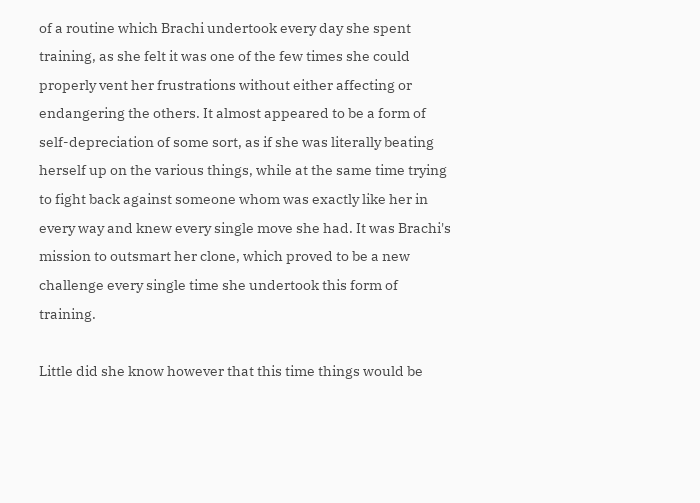of a routine which Brachi undertook every day she spent training, as she felt it was one of the few times she could properly vent her frustrations without either affecting or endangering the others. It almost appeared to be a form of self-depreciation of some sort, as if she was literally beating herself up on the various things, while at the same time trying to fight back against someone whom was exactly like her in every way and knew every single move she had. It was Brachi's mission to outsmart her clone, which proved to be a new challenge every single time she undertook this form of training.

Little did she know however that this time things would be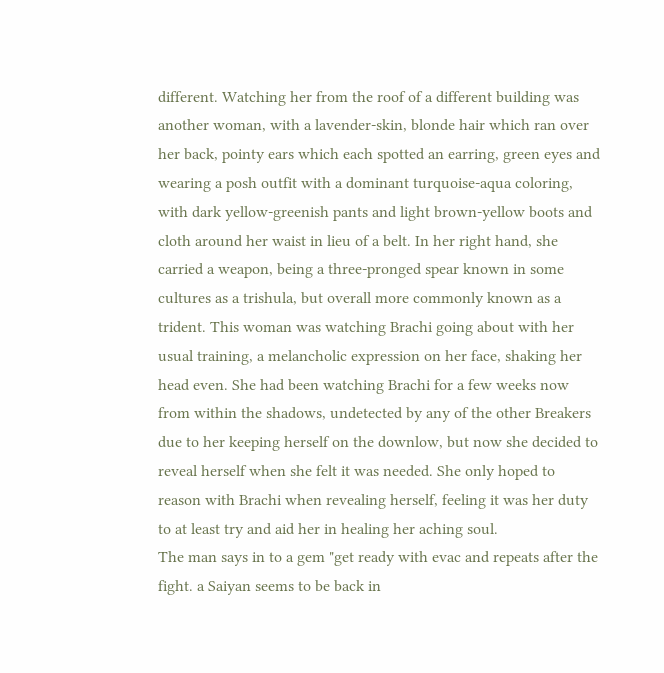different. Watching her from the roof of a different building was another woman, with a lavender-skin, blonde hair which ran over her back, pointy ears which each spotted an earring, green eyes and wearing a posh outfit with a dominant turquoise-aqua coloring, with dark yellow-greenish pants and light brown-yellow boots and cloth around her waist in lieu of a belt. In her right hand, she carried a weapon, being a three-pronged spear known in some cultures as a trishula, but overall more commonly known as a trident. This woman was watching Brachi going about with her usual training, a melancholic expression on her face, shaking her head even. She had been watching Brachi for a few weeks now from within the shadows, undetected by any of the other Breakers due to her keeping herself on the downlow, but now she decided to reveal herself when she felt it was needed. She only hoped to reason with Brachi when revealing herself, feeling it was her duty to at least try and aid her in healing her aching soul.
The man says in to a gem "get ready with evac and repeats after the fight. a Saiyan seems to be back in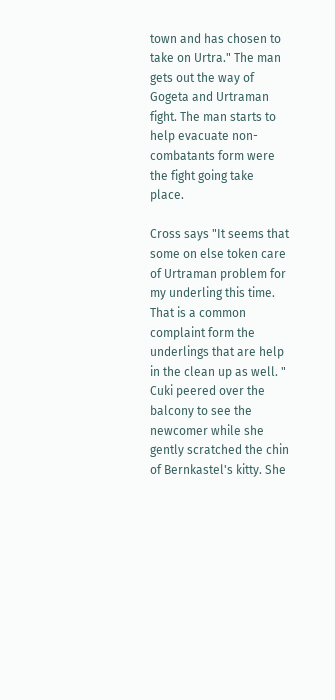town and has chosen to take on Urtra." The man gets out the way of Gogeta and Urtraman fight. The man starts to help evacuate non-combatants form were the fight going take place.

Cross says "It seems that some on else token care of Urtraman problem for my underling this time. That is a common complaint form the underlings that are help in the clean up as well. "
Cuki peered over the balcony to see the newcomer while she gently scratched the chin of Bernkastel's kitty. She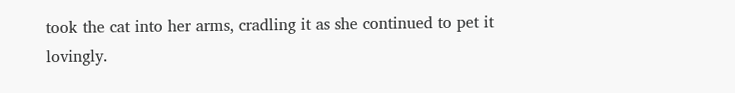took the cat into her arms, cradling it as she continued to pet it lovingly.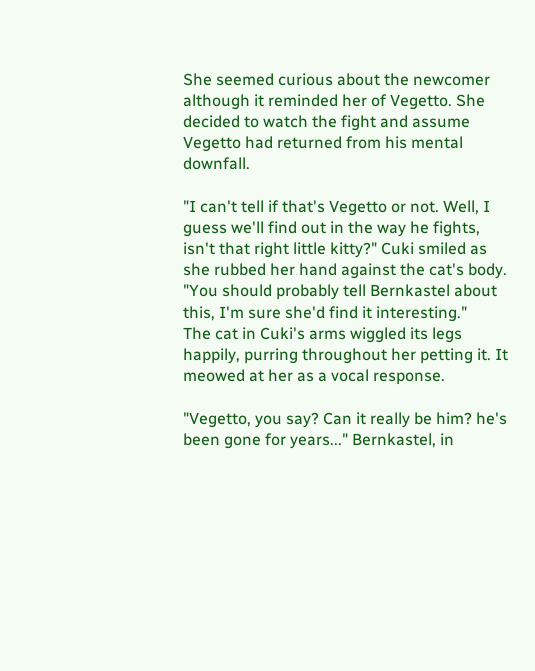She seemed curious about the newcomer although it reminded her of Vegetto. She decided to watch the fight and assume Vegetto had returned from his mental downfall.

"I can't tell if that's Vegetto or not. Well, I guess we'll find out in the way he fights, isn't that right little kitty?" Cuki smiled as she rubbed her hand against the cat's body. "You should probably tell Bernkastel about this, I'm sure she'd find it interesting."
The cat in Cuki's arms wiggled its legs happily, purring throughout her petting it. It meowed at her as a vocal response.

"Vegetto, you say? Can it really be him? he's been gone for years..." Bernkastel, in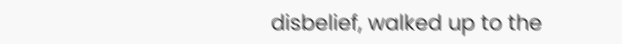disbelief, walked up to the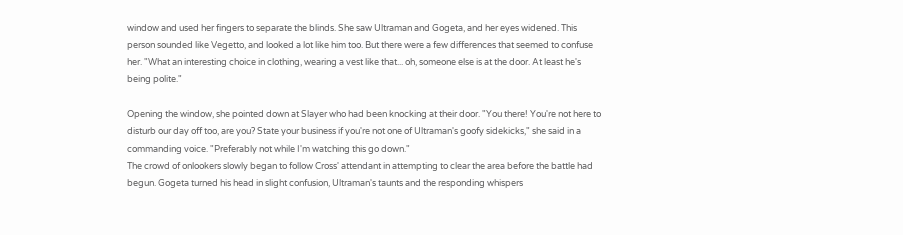window and used her fingers to separate the blinds. She saw Ultraman and Gogeta, and her eyes widened. This person sounded like Vegetto, and looked a lot like him too. But there were a few differences that seemed to confuse her. "What an interesting choice in clothing, wearing a vest like that... oh, someone else is at the door. At least he's being polite."

Opening the window, she pointed down at Slayer who had been knocking at their door. "You there! You're not here to disturb our day off too, are you? State your business if you're not one of Ultraman's goofy sidekicks," she said in a commanding voice. "Preferably not while I'm watching this go down."
The crowd of onlookers slowly began to follow Cross' attendant in attempting to clear the area before the battle had begun. Gogeta turned his head in slight confusion, Ultraman's taunts and the responding whispers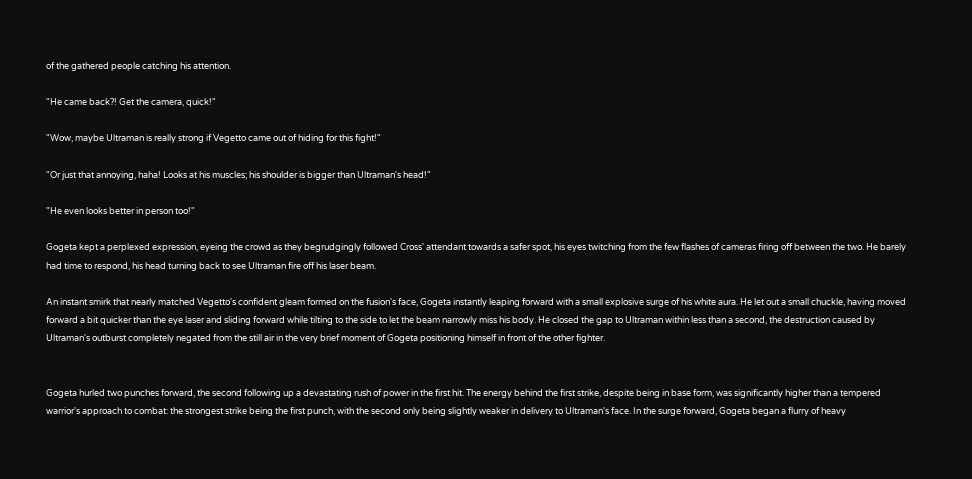of the gathered people catching his attention.

"He came back?! Get the camera, quick!"

"Wow, maybe Ultraman is really strong if Vegetto came out of hiding for this fight!"

"Or just that annoying, haha! Looks at his muscles; his shoulder is bigger than Ultraman's head!"

"He even looks better in person too!"

Gogeta kept a perplexed expression, eyeing the crowd as they begrudgingly followed Cross' attendant towards a safer spot, his eyes twitching from the few flashes of cameras firing off between the two. He barely had time to respond, his head turning back to see Ultraman fire off his laser beam.

An instant smirk that nearly matched Vegetto's confident gleam formed on the fusion's face, Gogeta instantly leaping forward with a small explosive surge of his white aura. He let out a small chuckle, having moved forward a bit quicker than the eye laser and sliding forward while tilting to the side to let the beam narrowly miss his body. He closed the gap to Ultraman within less than a second, the destruction caused by Ultraman's outburst completely negated from the still air in the very brief moment of Gogeta positioning himself in front of the other fighter.


Gogeta hurled two punches forward, the second following up a devastating rush of power in the first hit. The energy behind the first strike, despite being in base form, was significantly higher than a tempered warrior's approach to combat: the strongest strike being the first punch, with the second only being slightly weaker in delivery to Ultraman's face. In the surge forward, Gogeta began a flurry of heavy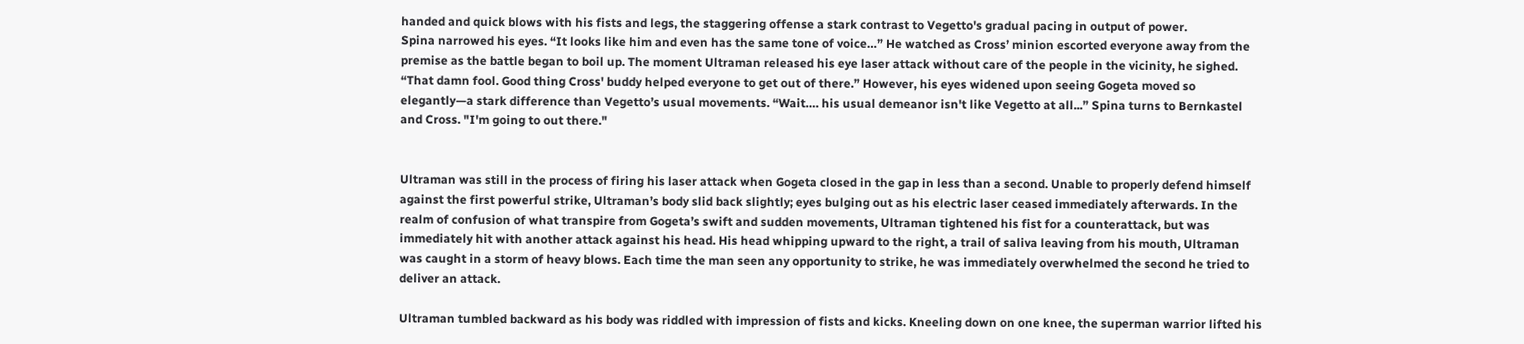handed and quick blows with his fists and legs, the staggering offense a stark contrast to Vegetto's gradual pacing in output of power.
Spina narrowed his eyes. “It looks like him and even has the same tone of voice…” He watched as Cross’ minion escorted everyone away from the premise as the battle began to boil up. The moment Ultraman released his eye laser attack without care of the people in the vicinity, he sighed. “That damn fool. Good thing Cross' buddy helped everyone to get out of there.” However, his eyes widened upon seeing Gogeta moved so elegantly—a stark difference than Vegetto’s usual movements. “Wait…. his usual demeanor isn't like Vegetto at all...” Spina turns to Bernkastel and Cross. "I'm going to out there."


Ultraman was still in the process of firing his laser attack when Gogeta closed in the gap in less than a second. Unable to properly defend himself against the first powerful strike, Ultraman’s body slid back slightly; eyes bulging out as his electric laser ceased immediately afterwards. In the realm of confusion of what transpire from Gogeta’s swift and sudden movements, Ultraman tightened his fist for a counterattack, but was immediately hit with another attack against his head. His head whipping upward to the right, a trail of saliva leaving from his mouth, Ultraman was caught in a storm of heavy blows. Each time the man seen any opportunity to strike, he was immediately overwhelmed the second he tried to deliver an attack.

Ultraman tumbled backward as his body was riddled with impression of fists and kicks. Kneeling down on one knee, the superman warrior lifted his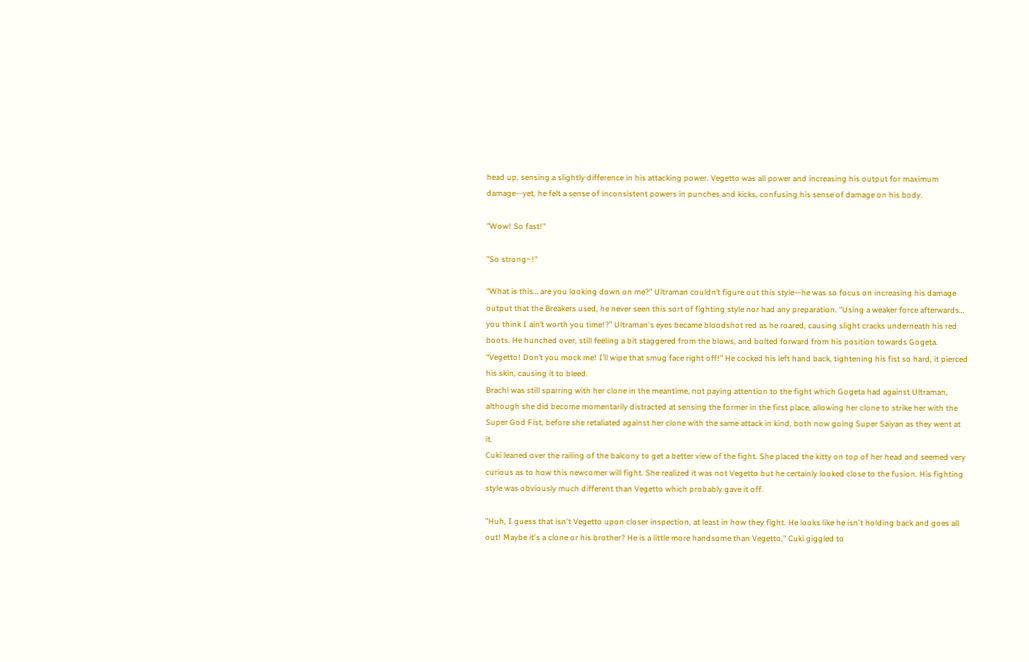head up, sensing a slightly difference in his attacking power. Vegetto was all power and increasing his output for maximum damage—yet, he felt a sense of inconsistent powers in punches and kicks, confusing his sense of damage on his body.

"Wow! So fast!"

"So strong~!"

“What is this… are you looking down on me?” Ultraman couldn’t figure out this style—he was so focus on increasing his damage output that the Breakers used, he never seen this sort of fighting style nor had any preparation. “Using a weaker force afterwards… you think I ain’t worth you time!?” Ultraman's eyes became bloodshot red as he roared, causing slight cracks underneath his red boots. He hunched over, still feeling a bit staggered from the blows, and bolted forward from his position towards Gogeta. “Vegetto! Don’t you mock me! I’ll wipe that smug face right off!” He cocked his left hand back, tightening his fist so hard, it pierced his skin, causing it to bleed.
Brachi was still sparring with her clone in the meantime, not paying attention to the fight which Gogeta had against Ultraman, although she did become momentarily distracted at sensing the former in the first place, allowing her clone to strike her with the Super God Fist, before she retaliated against her clone with the same attack in kind, both now going Super Saiyan as they went at it.
Cuki leaned over the railing of the balcony to get a better view of the fight. She placed the kitty on top of her head and seemed very curious as to how this newcomer will fight. She realized it was not Vegetto but he certainly looked close to the fusion. His fighting style was obviously much different than Vegetto which probably gave it off.

"Huh, I guess that isn't Vegetto upon closer inspection, at least in how they fight. He looks like he isn't holding back and goes all out! Maybe it's a clone or his brother? He is a little more handsome than Vegetto," Cuki giggled to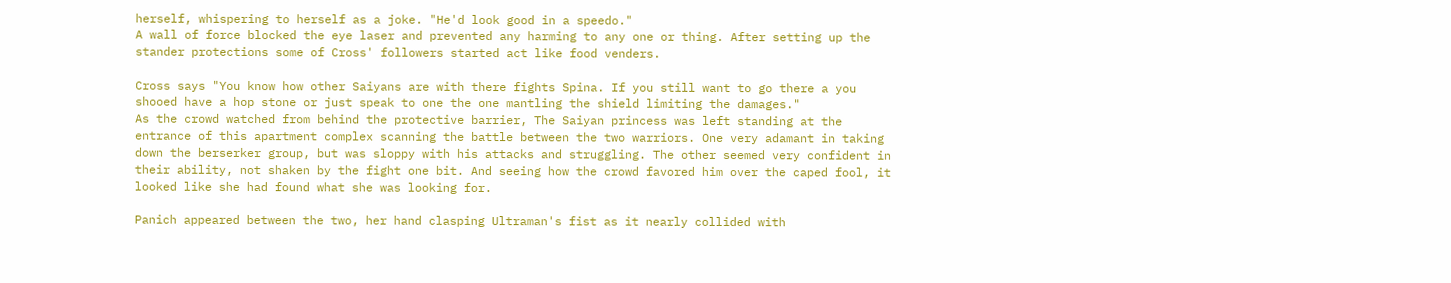herself, whispering to herself as a joke. "He'd look good in a speedo."
A wall of force blocked the eye laser and prevented any harming to any one or thing. After setting up the stander protections some of Cross' followers started act like food venders.

Cross says "You know how other Saiyans are with there fights Spina. If you still want to go there a you shooed have a hop stone or just speak to one the one mantling the shield limiting the damages."
As the crowd watched from behind the protective barrier, The Saiyan princess was left standing at the entrance of this apartment complex scanning the battle between the two warriors. One very adamant in taking down the berserker group, but was sloppy with his attacks and struggling. The other seemed very confident in their ability, not shaken by the fight one bit. And seeing how the crowd favored him over the caped fool, it looked like she had found what she was looking for.

Panich appeared between the two, her hand clasping Ultraman's fist as it nearly collided with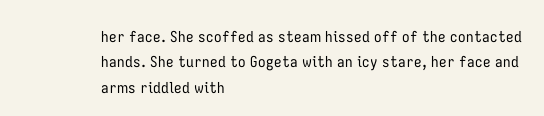her face. She scoffed as steam hissed off of the contacted hands. She turned to Gogeta with an icy stare, her face and arms riddled with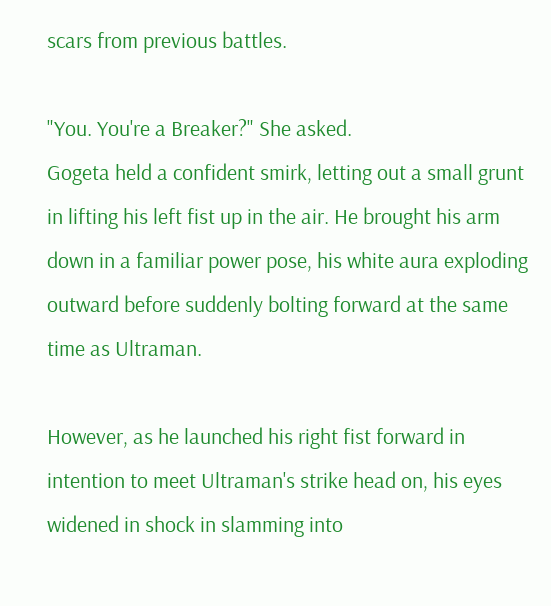scars from previous battles.

"You. You're a Breaker?" She asked.
Gogeta held a confident smirk, letting out a small grunt in lifting his left fist up in the air. He brought his arm down in a familiar power pose, his white aura exploding outward before suddenly bolting forward at the same time as Ultraman.

However, as he launched his right fist forward in intention to meet Ultraman's strike head on, his eyes widened in shock in slamming into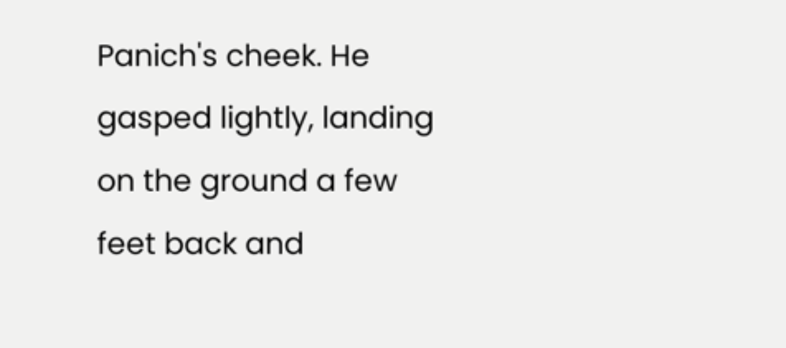Panich's cheek. He gasped lightly, landing on the ground a few feet back and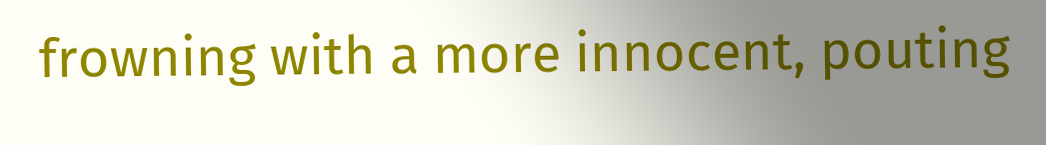frowning with a more innocent, pouting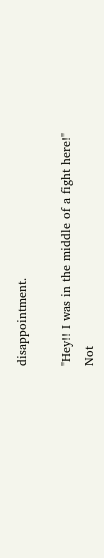disappointment.

"Hey!! I was in the middle of a fight here!"
Not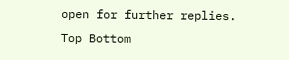open for further replies.
Top Bottom